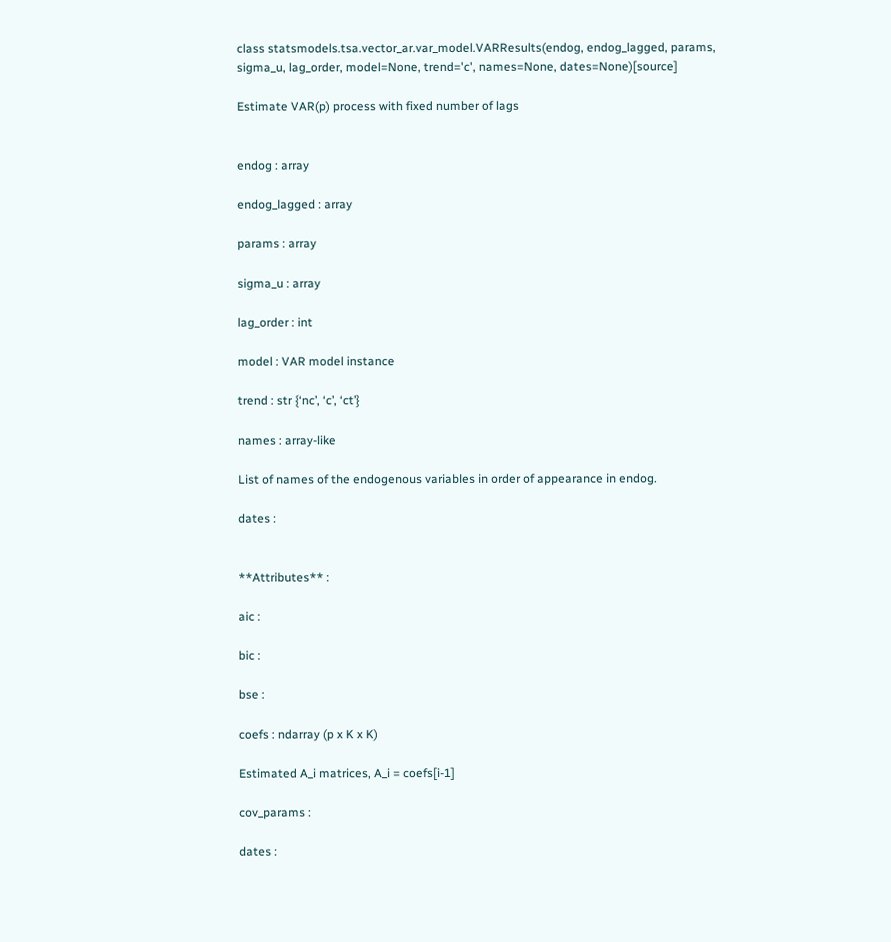class statsmodels.tsa.vector_ar.var_model.VARResults(endog, endog_lagged, params, sigma_u, lag_order, model=None, trend='c', names=None, dates=None)[source]

Estimate VAR(p) process with fixed number of lags


endog : array

endog_lagged : array

params : array

sigma_u : array

lag_order : int

model : VAR model instance

trend : str {‘nc’, ‘c’, ‘ct’}

names : array-like

List of names of the endogenous variables in order of appearance in endog.

dates :


**Attributes** :

aic :

bic :

bse :

coefs : ndarray (p x K x K)

Estimated A_i matrices, A_i = coefs[i-1]

cov_params :

dates :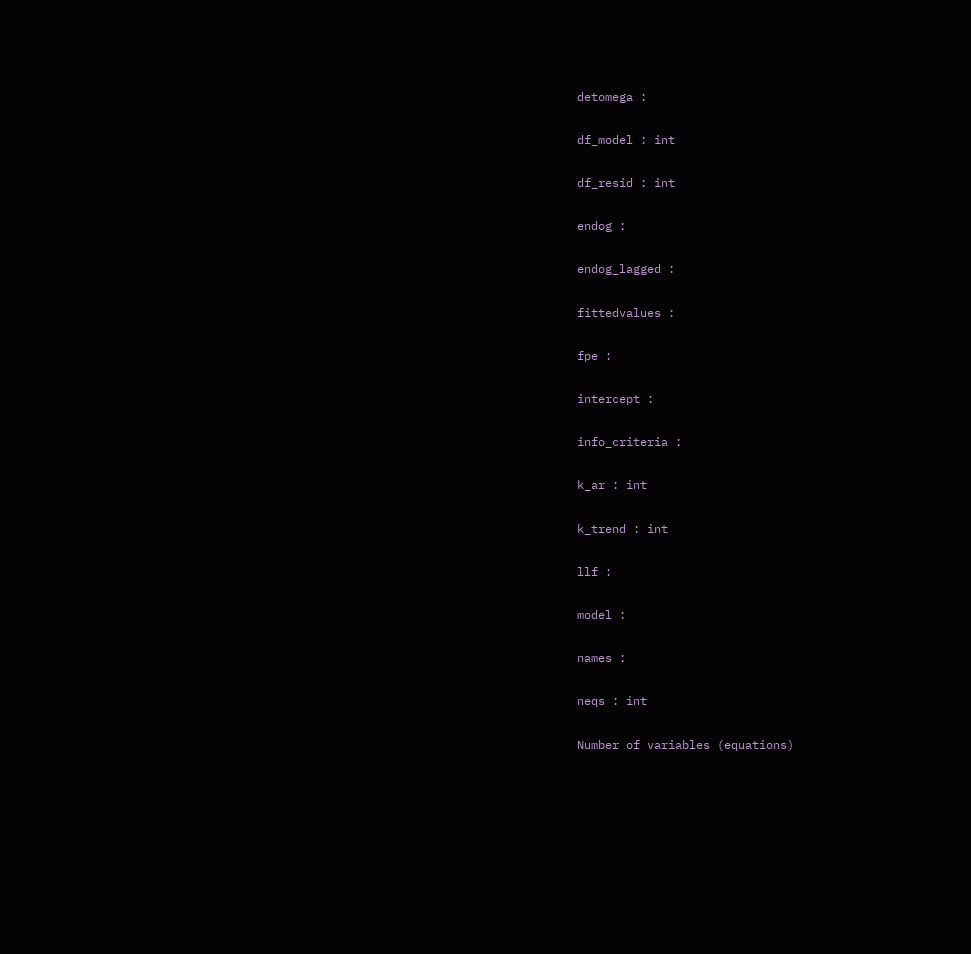detomega :

df_model : int

df_resid : int

endog :

endog_lagged :

fittedvalues :

fpe :

intercept :

info_criteria :

k_ar : int

k_trend : int

llf :

model :

names :

neqs : int

Number of variables (equations)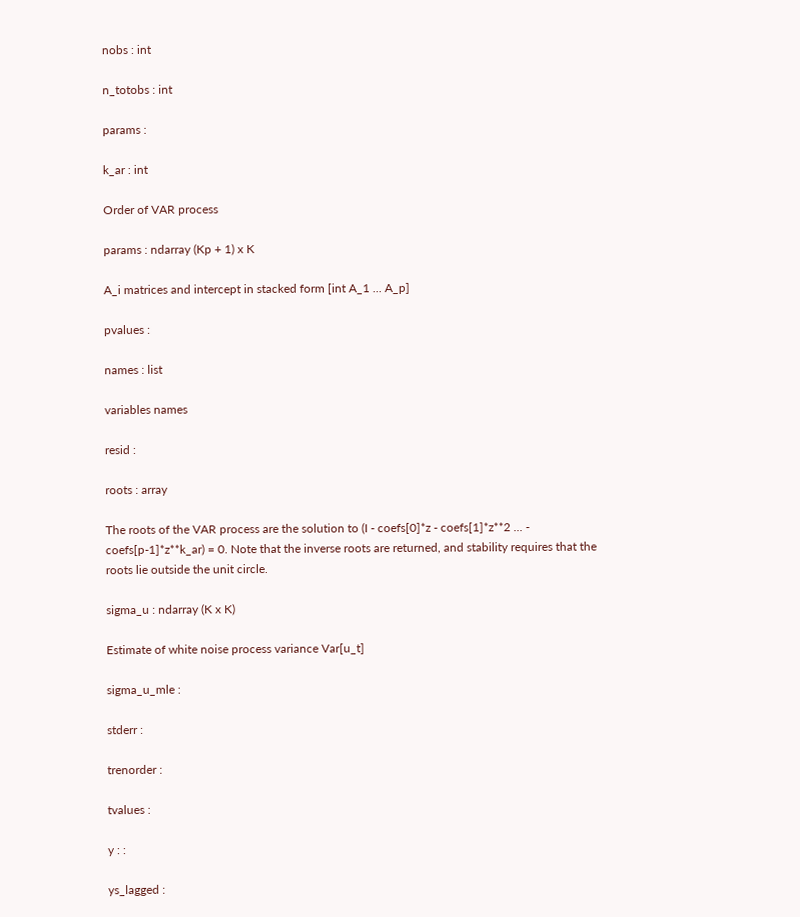nobs : int

n_totobs : int

params :

k_ar : int

Order of VAR process

params : ndarray (Kp + 1) x K

A_i matrices and intercept in stacked form [int A_1 ... A_p]

pvalues :

names : list

variables names

resid :

roots : array

The roots of the VAR process are the solution to (I - coefs[0]*z - coefs[1]*z**2 ... - coefs[p-1]*z**k_ar) = 0. Note that the inverse roots are returned, and stability requires that the roots lie outside the unit circle.

sigma_u : ndarray (K x K)

Estimate of white noise process variance Var[u_t]

sigma_u_mle :

stderr :

trenorder :

tvalues :

y : :

ys_lagged :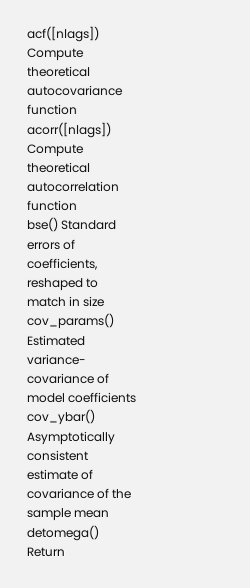acf([nlags]) Compute theoretical autocovariance function
acorr([nlags]) Compute theoretical autocorrelation function
bse() Standard errors of coefficients, reshaped to match in size
cov_params() Estimated variance-covariance of model coefficients
cov_ybar() Asymptotically consistent estimate of covariance of the sample mean
detomega() Return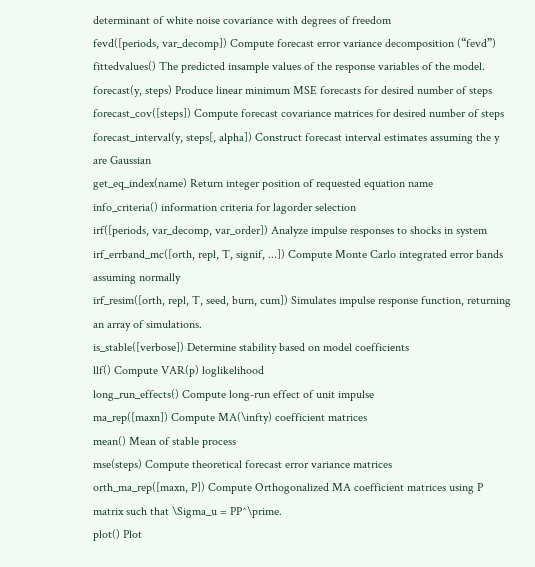determinant of white noise covariance with degrees of freedom
fevd([periods, var_decomp]) Compute forecast error variance decomposition (“fevd”)
fittedvalues() The predicted insample values of the response variables of the model.
forecast(y, steps) Produce linear minimum MSE forecasts for desired number of steps
forecast_cov([steps]) Compute forecast covariance matrices for desired number of steps
forecast_interval(y, steps[, alpha]) Construct forecast interval estimates assuming the y are Gaussian
get_eq_index(name) Return integer position of requested equation name
info_criteria() information criteria for lagorder selection
irf([periods, var_decomp, var_order]) Analyze impulse responses to shocks in system
irf_errband_mc([orth, repl, T, signif, ...]) Compute Monte Carlo integrated error bands assuming normally
irf_resim([orth, repl, T, seed, burn, cum]) Simulates impulse response function, returning an array of simulations.
is_stable([verbose]) Determine stability based on model coefficients
llf() Compute VAR(p) loglikelihood
long_run_effects() Compute long-run effect of unit impulse
ma_rep([maxn]) Compute MA(\infty) coefficient matrices
mean() Mean of stable process
mse(steps) Compute theoretical forecast error variance matrices
orth_ma_rep([maxn, P]) Compute Orthogonalized MA coefficient matrices using P matrix such that \Sigma_u = PP^\prime.
plot() Plot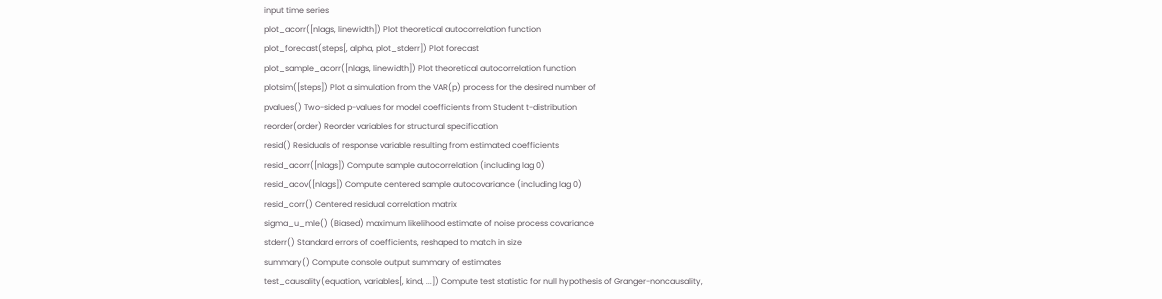input time series
plot_acorr([nlags, linewidth]) Plot theoretical autocorrelation function
plot_forecast(steps[, alpha, plot_stderr]) Plot forecast
plot_sample_acorr([nlags, linewidth]) Plot theoretical autocorrelation function
plotsim([steps]) Plot a simulation from the VAR(p) process for the desired number of
pvalues() Two-sided p-values for model coefficients from Student t-distribution
reorder(order) Reorder variables for structural specification
resid() Residuals of response variable resulting from estimated coefficients
resid_acorr([nlags]) Compute sample autocorrelation (including lag 0)
resid_acov([nlags]) Compute centered sample autocovariance (including lag 0)
resid_corr() Centered residual correlation matrix
sigma_u_mle() (Biased) maximum likelihood estimate of noise process covariance
stderr() Standard errors of coefficients, reshaped to match in size
summary() Compute console output summary of estimates
test_causality(equation, variables[, kind, ...]) Compute test statistic for null hypothesis of Granger-noncausality,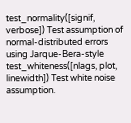test_normality([signif, verbose]) Test assumption of normal-distributed errors using Jarque-Bera-style
test_whiteness([nlags, plot, linewidth]) Test white noise assumption.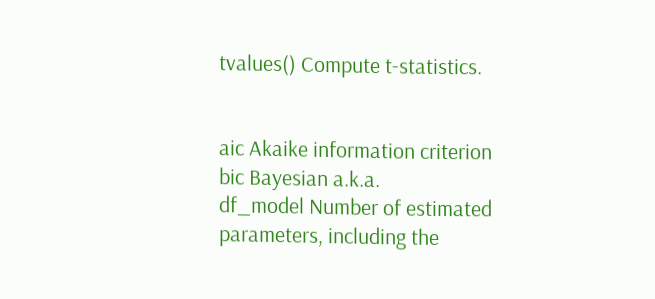tvalues() Compute t-statistics.


aic Akaike information criterion
bic Bayesian a.k.a.
df_model Number of estimated parameters, including the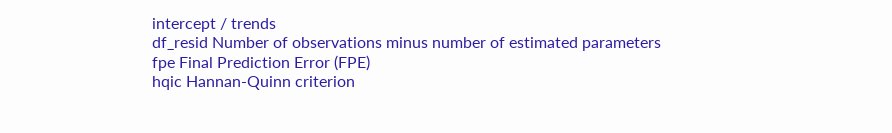intercept / trends
df_resid Number of observations minus number of estimated parameters
fpe Final Prediction Error (FPE)
hqic Hannan-Quinn criterion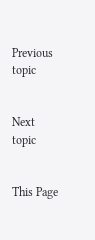Previous topic


Next topic


This Page